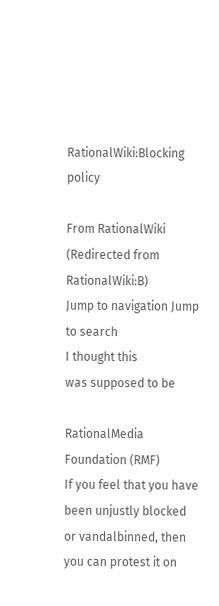RationalWiki:Blocking policy

From RationalWiki
(Redirected from RationalWiki:B)
Jump to navigation Jump to search
I thought this
was supposed to be

RationalMedia Foundation (RMF)
If you feel that you have been unjustly blocked or vandalbinned, then you can protest it on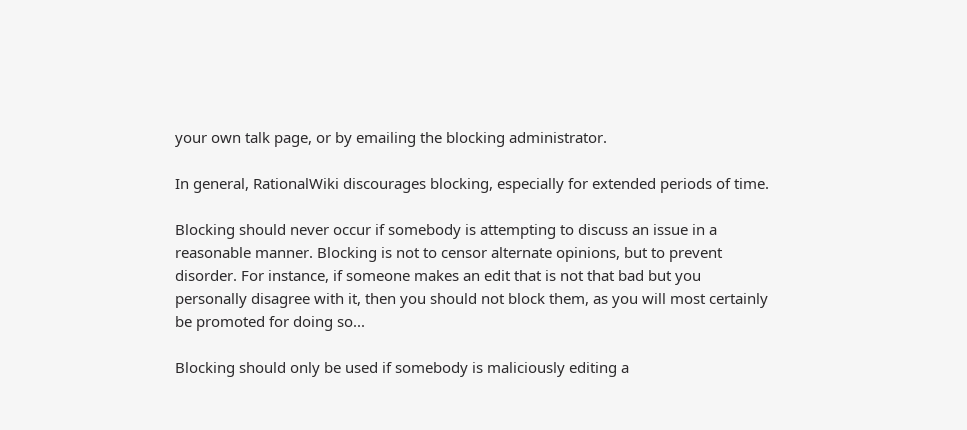your own talk page, or by emailing the blocking administrator.

In general, RationalWiki discourages blocking, especially for extended periods of time.

Blocking should never occur if somebody is attempting to discuss an issue in a reasonable manner. Blocking is not to censor alternate opinions, but to prevent disorder. For instance, if someone makes an edit that is not that bad but you personally disagree with it, then you should not block them, as you will most certainly be promoted for doing so...

Blocking should only be used if somebody is maliciously editing a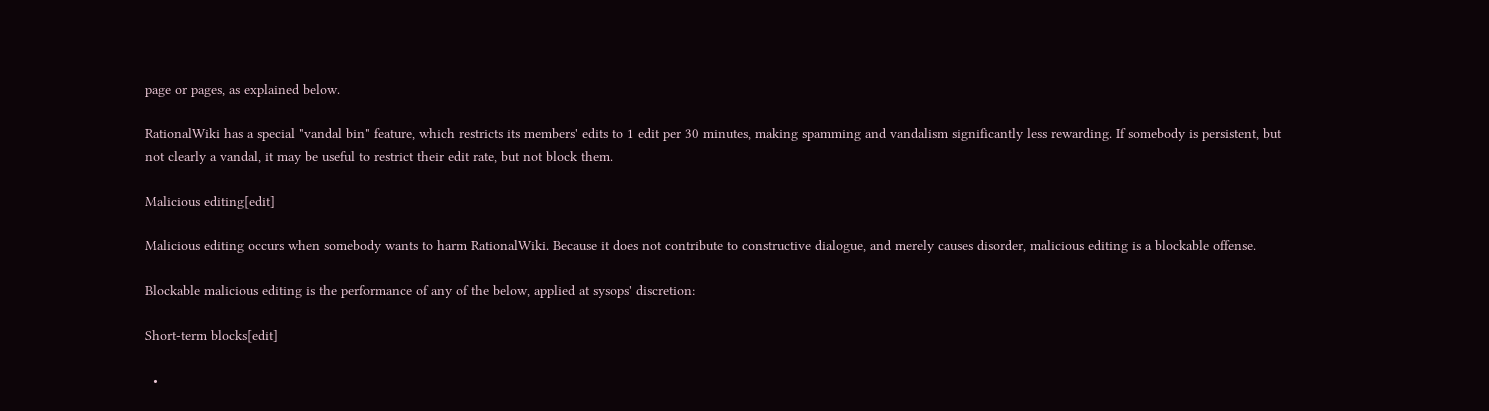page or pages, as explained below.

RationalWiki has a special "vandal bin" feature, which restricts its members' edits to 1 edit per 30 minutes, making spamming and vandalism significantly less rewarding. If somebody is persistent, but not clearly a vandal, it may be useful to restrict their edit rate, but not block them.

Malicious editing[edit]

Malicious editing occurs when somebody wants to harm RationalWiki. Because it does not contribute to constructive dialogue, and merely causes disorder, malicious editing is a blockable offense.

Blockable malicious editing is the performance of any of the below, applied at sysops' discretion:

Short-term blocks[edit]

  •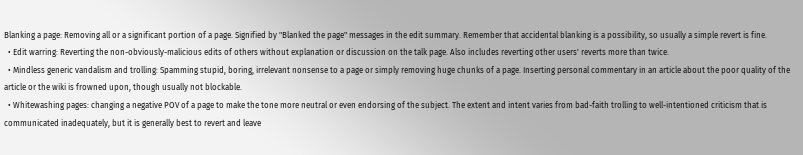Blanking a page: Removing all or a significant portion of a page. Signified by "Blanked the page" messages in the edit summary. Remember that accidental blanking is a possibility, so usually a simple revert is fine.
  • Edit warring: Reverting the non-obviously-malicious edits of others without explanation or discussion on the talk page. Also includes reverting other users' reverts more than twice.
  • Mindless generic vandalism and trolling: Spamming stupid, boring, irrelevant nonsense to a page or simply removing huge chunks of a page. Inserting personal commentary in an article about the poor quality of the article or the wiki is frowned upon, though usually not blockable.
  • Whitewashing pages: changing a negative POV of a page to make the tone more neutral or even endorsing of the subject. The extent and intent varies from bad-faith trolling to well-intentioned criticism that is communicated inadequately, but it is generally best to revert and leave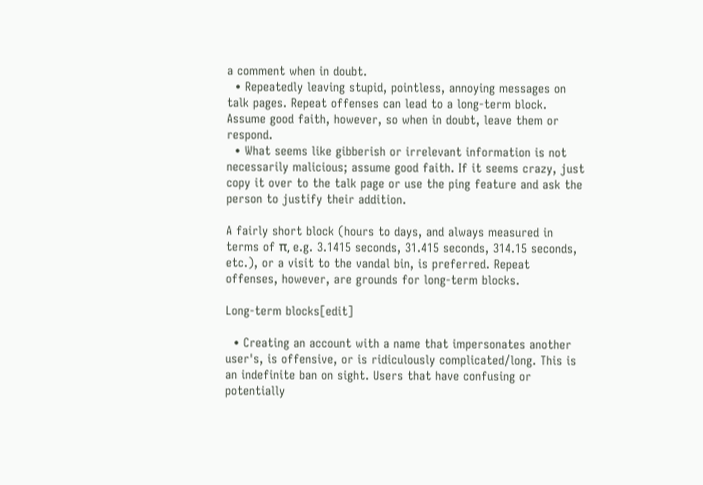a comment when in doubt.
  • Repeatedly leaving stupid, pointless, annoying messages on talk pages. Repeat offenses can lead to a long-term block. Assume good faith, however, so when in doubt, leave them or respond.
  • What seems like gibberish or irrelevant information is not necessarily malicious; assume good faith. If it seems crazy, just copy it over to the talk page or use the ping feature and ask the person to justify their addition.

A fairly short block (hours to days, and always measured in terms of π, e.g. 3.1415 seconds, 31.415 seconds, 314.15 seconds, etc.), or a visit to the vandal bin, is preferred. Repeat offenses, however, are grounds for long-term blocks.

Long-term blocks[edit]

  • Creating an account with a name that impersonates another user's, is offensive, or is ridiculously complicated/long. This is an indefinite ban on sight. Users that have confusing or potentially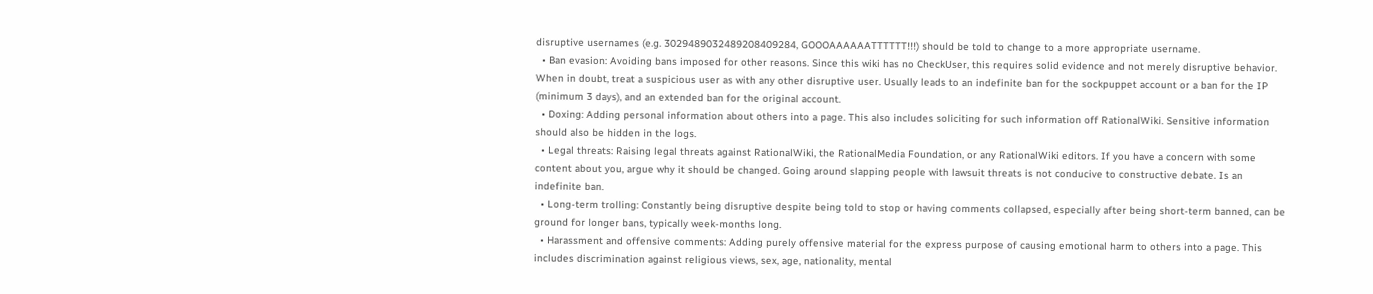disruptive usernames (e.g. 3029489032489208409284, GOOOAAAAAATTTTTT!!!) should be told to change to a more appropriate username.
  • Ban evasion: Avoiding bans imposed for other reasons. Since this wiki has no CheckUser, this requires solid evidence and not merely disruptive behavior. When in doubt, treat a suspicious user as with any other disruptive user. Usually leads to an indefinite ban for the sockpuppet account or a ban for the IP (minimum 3 days), and an extended ban for the original account.
  • Doxing: Adding personal information about others into a page. This also includes soliciting for such information off RationalWiki. Sensitive information should also be hidden in the logs.
  • Legal threats: Raising legal threats against RationalWiki, the RationalMedia Foundation, or any RationalWiki editors. If you have a concern with some content about you, argue why it should be changed. Going around slapping people with lawsuit threats is not conducive to constructive debate. Is an indefinite ban.
  • Long-term trolling: Constantly being disruptive despite being told to stop or having comments collapsed, especially after being short-term banned, can be ground for longer bans, typically week-months long.
  • Harassment and offensive comments: Adding purely offensive material for the express purpose of causing emotional harm to others into a page. This includes discrimination against religious views, sex, age, nationality, mental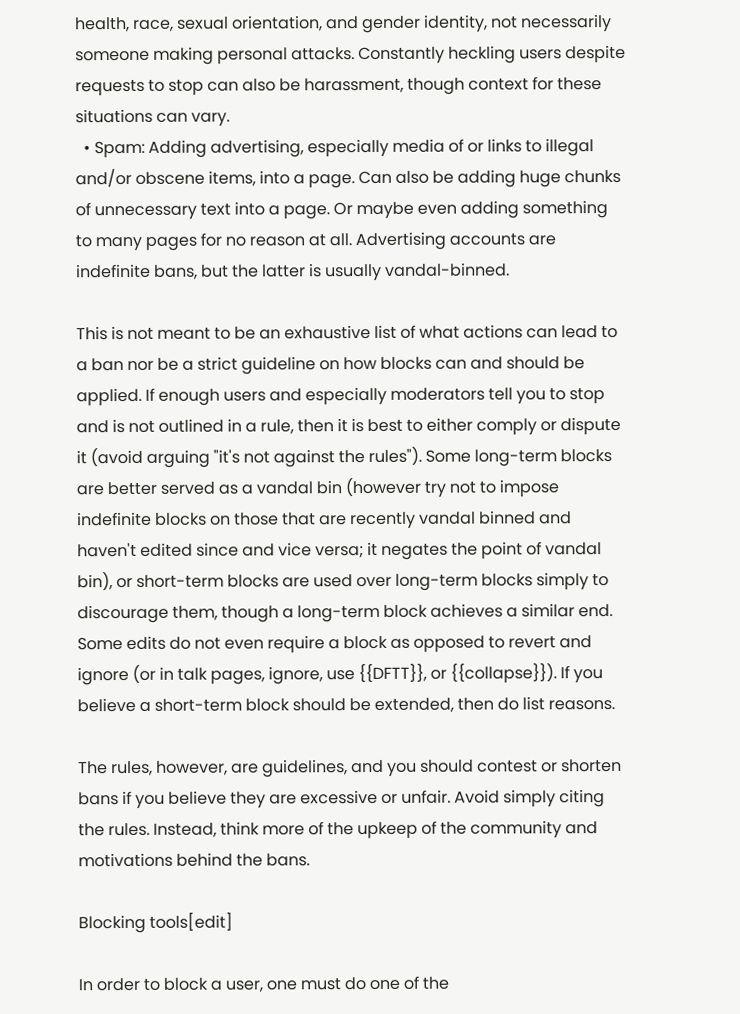health, race, sexual orientation, and gender identity, not necessarily someone making personal attacks. Constantly heckling users despite requests to stop can also be harassment, though context for these situations can vary.
  • Spam: Adding advertising, especially media of or links to illegal and/or obscene items, into a page. Can also be adding huge chunks of unnecessary text into a page. Or maybe even adding something to many pages for no reason at all. Advertising accounts are indefinite bans, but the latter is usually vandal-binned.

This is not meant to be an exhaustive list of what actions can lead to a ban nor be a strict guideline on how blocks can and should be applied. If enough users and especially moderators tell you to stop and is not outlined in a rule, then it is best to either comply or dispute it (avoid arguing "it's not against the rules"). Some long-term blocks are better served as a vandal bin (however try not to impose indefinite blocks on those that are recently vandal binned and haven't edited since and vice versa; it negates the point of vandal bin), or short-term blocks are used over long-term blocks simply to discourage them, though a long-term block achieves a similar end. Some edits do not even require a block as opposed to revert and ignore (or in talk pages, ignore, use {{DFTT}}, or {{collapse}}). If you believe a short-term block should be extended, then do list reasons.

The rules, however, are guidelines, and you should contest or shorten bans if you believe they are excessive or unfair. Avoid simply citing the rules. Instead, think more of the upkeep of the community and motivations behind the bans.

Blocking tools[edit]

In order to block a user, one must do one of the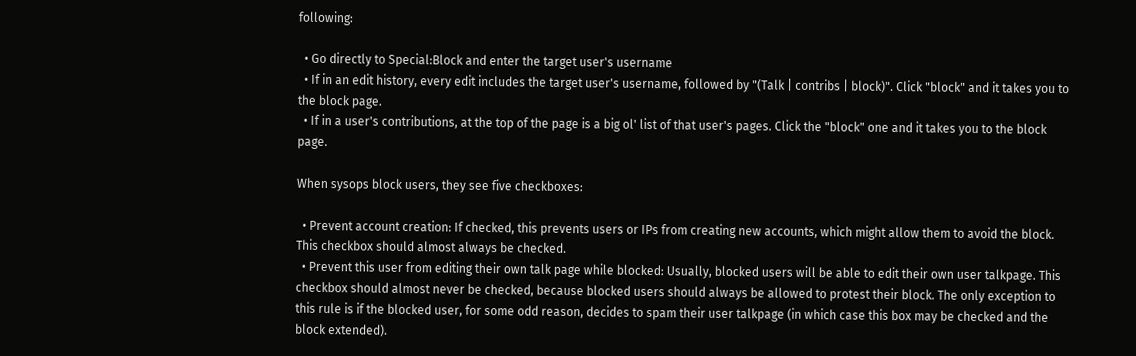following:

  • Go directly to Special:Block and enter the target user's username
  • If in an edit history, every edit includes the target user's username, followed by "(Talk | contribs | block)". Click "block" and it takes you to the block page.
  • If in a user's contributions, at the top of the page is a big ol' list of that user's pages. Click the "block" one and it takes you to the block page.

When sysops block users, they see five checkboxes:

  • Prevent account creation: If checked, this prevents users or IPs from creating new accounts, which might allow them to avoid the block. This checkbox should almost always be checked.
  • Prevent this user from editing their own talk page while blocked: Usually, blocked users will be able to edit their own user talkpage. This checkbox should almost never be checked, because blocked users should always be allowed to protest their block. The only exception to this rule is if the blocked user, for some odd reason, decides to spam their user talkpage (in which case this box may be checked and the block extended).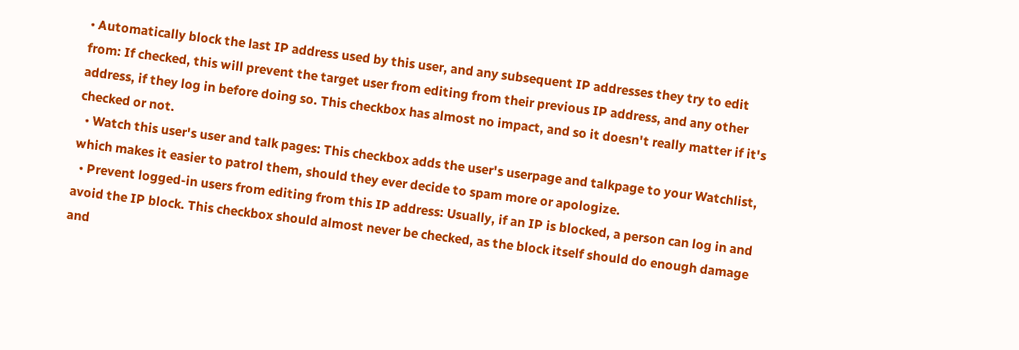• Automatically block the last IP address used by this user, and any subsequent IP addresses they try to edit from: If checked, this will prevent the target user from editing from their previous IP address, and any other address, if they log in before doing so. This checkbox has almost no impact, and so it doesn't really matter if it's checked or not.
  • Watch this user's user and talk pages: This checkbox adds the user's userpage and talkpage to your Watchlist, which makes it easier to patrol them, should they ever decide to spam more or apologize.
  • Prevent logged-in users from editing from this IP address: Usually, if an IP is blocked, a person can log in and avoid the IP block. This checkbox should almost never be checked, as the block itself should do enough damage and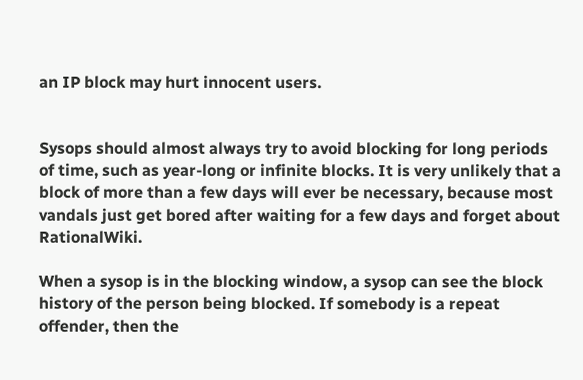an IP block may hurt innocent users.


Sysops should almost always try to avoid blocking for long periods of time, such as year-long or infinite blocks. It is very unlikely that a block of more than a few days will ever be necessary, because most vandals just get bored after waiting for a few days and forget about RationalWiki.

When a sysop is in the blocking window, a sysop can see the block history of the person being blocked. If somebody is a repeat offender, then the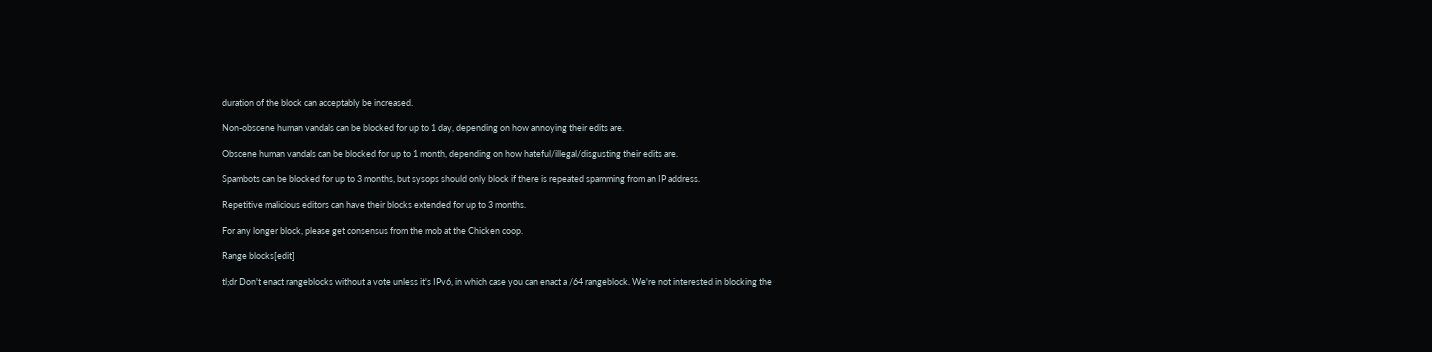duration of the block can acceptably be increased.

Non-obscene human vandals can be blocked for up to 1 day, depending on how annoying their edits are.

Obscene human vandals can be blocked for up to 1 month, depending on how hateful/illegal/disgusting their edits are.

Spambots can be blocked for up to 3 months, but sysops should only block if there is repeated spamming from an IP address.

Repetitive malicious editors can have their blocks extended for up to 3 months.

For any longer block, please get consensus from the mob at the Chicken coop.

Range blocks[edit]

tl;dr Don't enact rangeblocks without a vote unless it's IPv6, in which case you can enact a /64 rangeblock. We're not interested in blocking the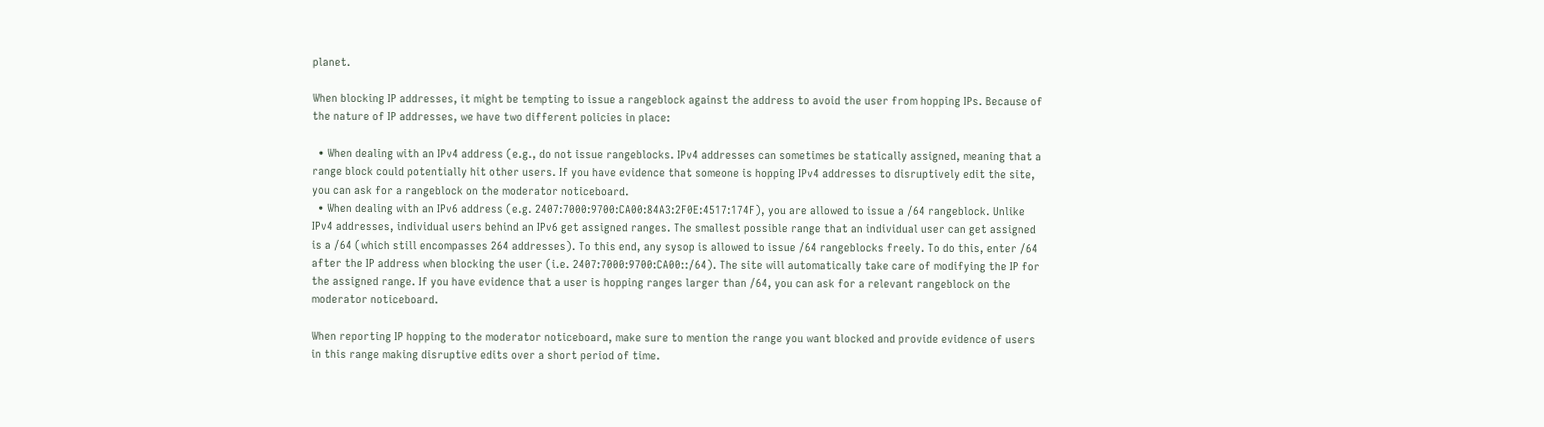planet.

When blocking IP addresses, it might be tempting to issue a rangeblock against the address to avoid the user from hopping IPs. Because of the nature of IP addresses, we have two different policies in place:

  • When dealing with an IPv4 address (e.g., do not issue rangeblocks. IPv4 addresses can sometimes be statically assigned, meaning that a range block could potentially hit other users. If you have evidence that someone is hopping IPv4 addresses to disruptively edit the site, you can ask for a rangeblock on the moderator noticeboard.
  • When dealing with an IPv6 address (e.g. 2407:7000:9700:CA00:84A3:2F0E:4517:174F), you are allowed to issue a /64 rangeblock. Unlike IPv4 addresses, individual users behind an IPv6 get assigned ranges. The smallest possible range that an individual user can get assigned is a /64 (which still encompasses 264 addresses). To this end, any sysop is allowed to issue /64 rangeblocks freely. To do this, enter /64 after the IP address when blocking the user (i.e. 2407:7000:9700:CA00::/64). The site will automatically take care of modifying the IP for the assigned range. If you have evidence that a user is hopping ranges larger than /64, you can ask for a relevant rangeblock on the moderator noticeboard.

When reporting IP hopping to the moderator noticeboard, make sure to mention the range you want blocked and provide evidence of users in this range making disruptive edits over a short period of time.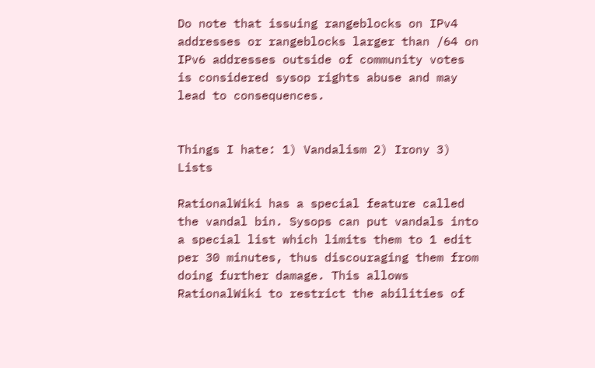Do note that issuing rangeblocks on IPv4 addresses or rangeblocks larger than /64 on IPv6 addresses outside of community votes is considered sysop rights abuse and may lead to consequences.


Things I hate: 1) Vandalism 2) Irony 3) Lists

RationalWiki has a special feature called the vandal bin. Sysops can put vandals into a special list which limits them to 1 edit per 30 minutes, thus discouraging them from doing further damage. This allows RationalWiki to restrict the abilities of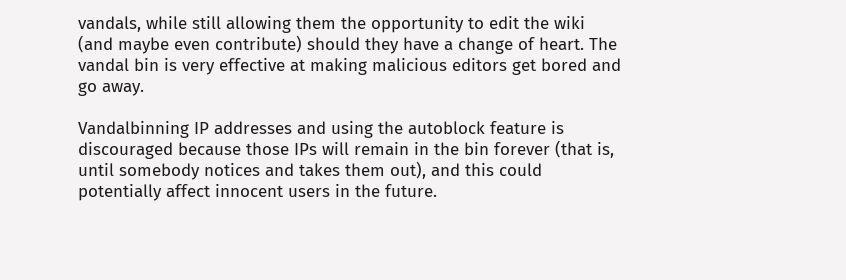vandals, while still allowing them the opportunity to edit the wiki (and maybe even contribute) should they have a change of heart. The vandal bin is very effective at making malicious editors get bored and go away.

Vandalbinning IP addresses and using the autoblock feature is discouraged because those IPs will remain in the bin forever (that is, until somebody notices and takes them out), and this could potentially affect innocent users in the future.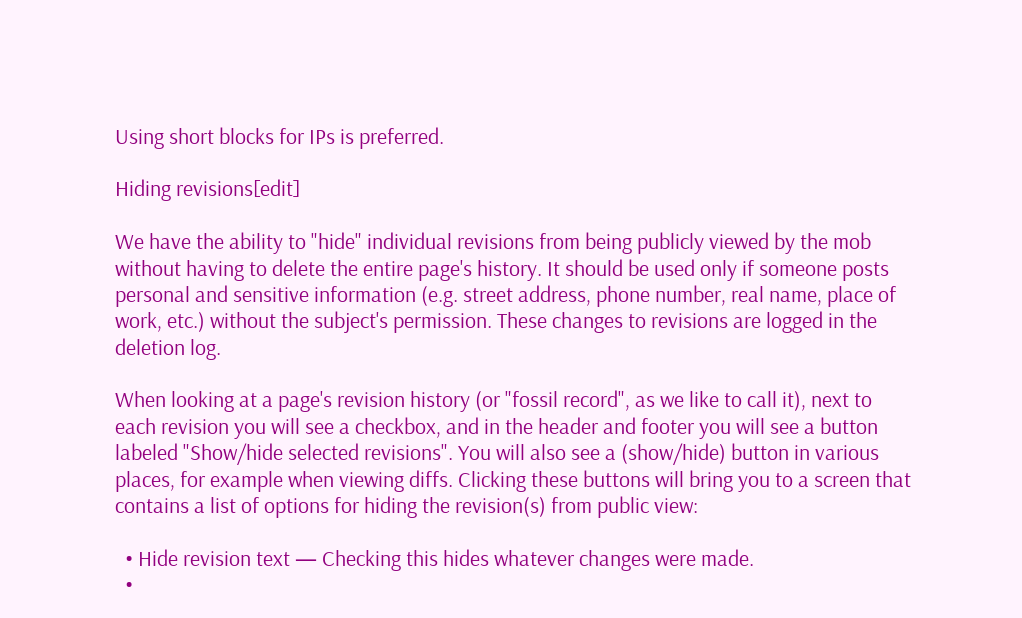Using short blocks for IPs is preferred.

Hiding revisions[edit]

We have the ability to "hide" individual revisions from being publicly viewed by the mob without having to delete the entire page's history. It should be used only if someone posts personal and sensitive information (e.g. street address, phone number, real name, place of work, etc.) without the subject's permission. These changes to revisions are logged in the deletion log.

When looking at a page's revision history (or "fossil record", as we like to call it), next to each revision you will see a checkbox, and in the header and footer you will see a button labeled "Show/hide selected revisions". You will also see a (show/hide) button in various places, for example when viewing diffs. Clicking these buttons will bring you to a screen that contains a list of options for hiding the revision(s) from public view:

  • Hide revision text — Checking this hides whatever changes were made.
  •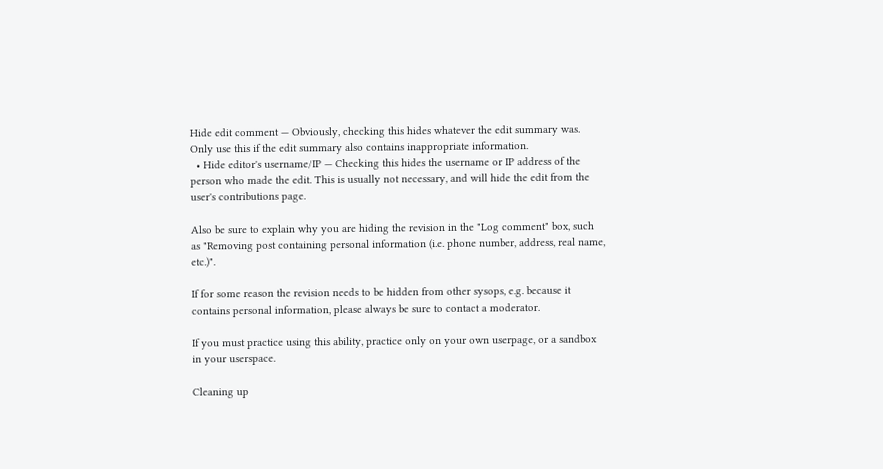Hide edit comment — Obviously, checking this hides whatever the edit summary was. Only use this if the edit summary also contains inappropriate information.
  • Hide editor's username/IP — Checking this hides the username or IP address of the person who made the edit. This is usually not necessary, and will hide the edit from the user's contributions page.

Also be sure to explain why you are hiding the revision in the "Log comment" box, such as "Removing post containing personal information (i.e. phone number, address, real name, etc.)".

If for some reason the revision needs to be hidden from other sysops, e.g. because it contains personal information, please always be sure to contact a moderator.

If you must practice using this ability, practice only on your own userpage, or a sandbox in your userspace.

Cleaning up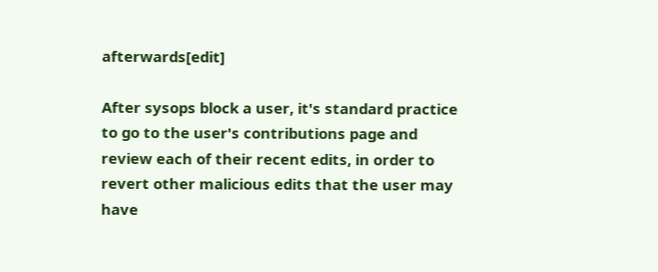afterwards[edit]

After sysops block a user, it's standard practice to go to the user's contributions page and review each of their recent edits, in order to revert other malicious edits that the user may have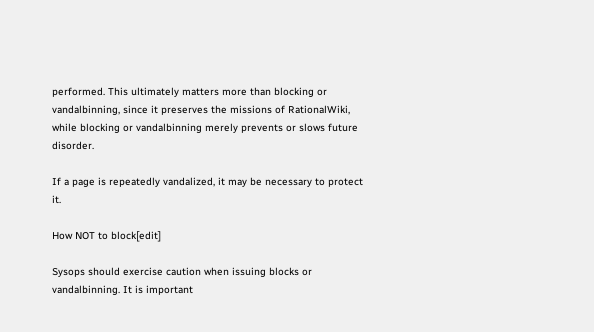performed. This ultimately matters more than blocking or vandalbinning, since it preserves the missions of RationalWiki, while blocking or vandalbinning merely prevents or slows future disorder.

If a page is repeatedly vandalized, it may be necessary to protect it.

How NOT to block[edit]

Sysops should exercise caution when issuing blocks or vandalbinning. It is important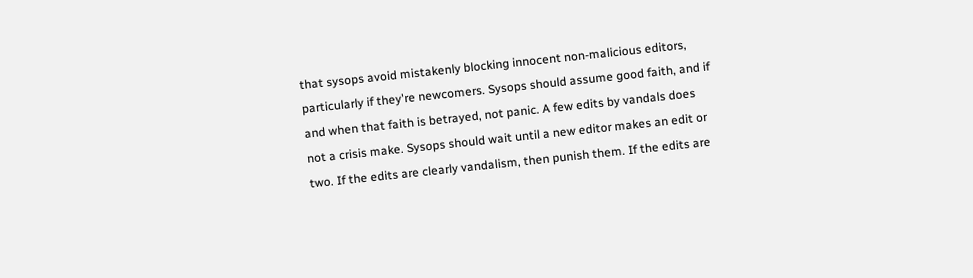that sysops avoid mistakenly blocking innocent non-malicious editors, particularly if they're newcomers. Sysops should assume good faith, and if and when that faith is betrayed, not panic. A few edits by vandals does not a crisis make. Sysops should wait until a new editor makes an edit or two. If the edits are clearly vandalism, then punish them. If the edits are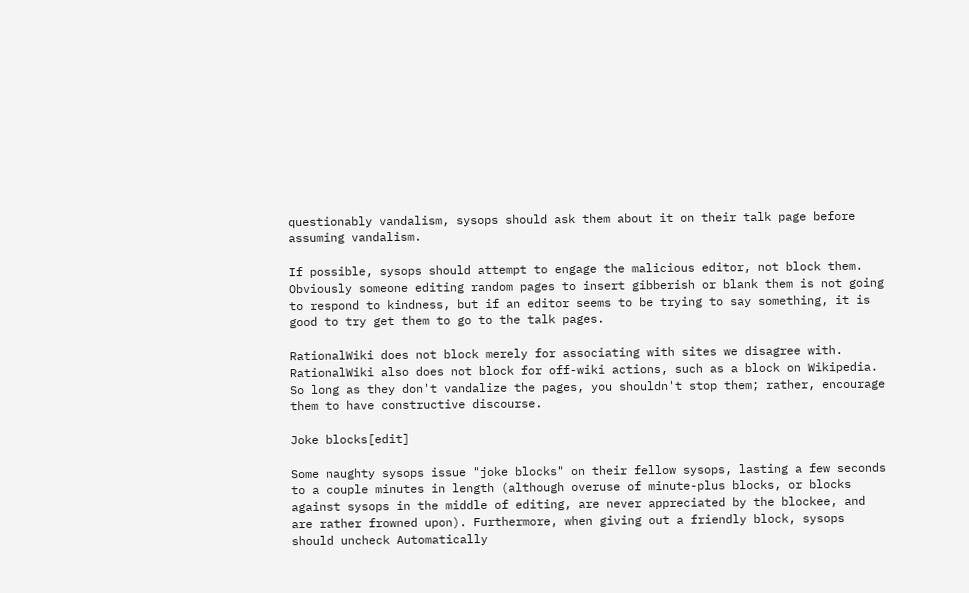questionably vandalism, sysops should ask them about it on their talk page before assuming vandalism.

If possible, sysops should attempt to engage the malicious editor, not block them. Obviously someone editing random pages to insert gibberish or blank them is not going to respond to kindness, but if an editor seems to be trying to say something, it is good to try get them to go to the talk pages.

RationalWiki does not block merely for associating with sites we disagree with. RationalWiki also does not block for off-wiki actions, such as a block on Wikipedia. So long as they don't vandalize the pages, you shouldn't stop them; rather, encourage them to have constructive discourse.

Joke blocks[edit]

Some naughty sysops issue "joke blocks" on their fellow sysops, lasting a few seconds to a couple minutes in length (although overuse of minute-plus blocks, or blocks against sysops in the middle of editing, are never appreciated by the blockee, and are rather frowned upon). Furthermore, when giving out a friendly block, sysops should uncheck Automatically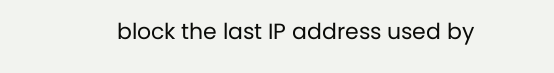block the last IP address used by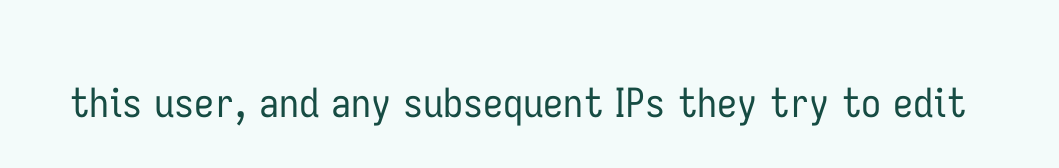this user, and any subsequent IPs they try to edit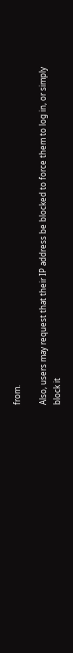from.

Also, users may request that their IP address be blocked to force them to log in, or simply block it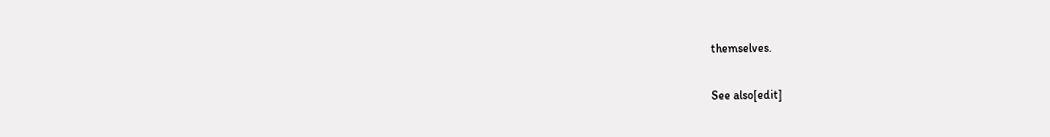themselves.

See also[edit]